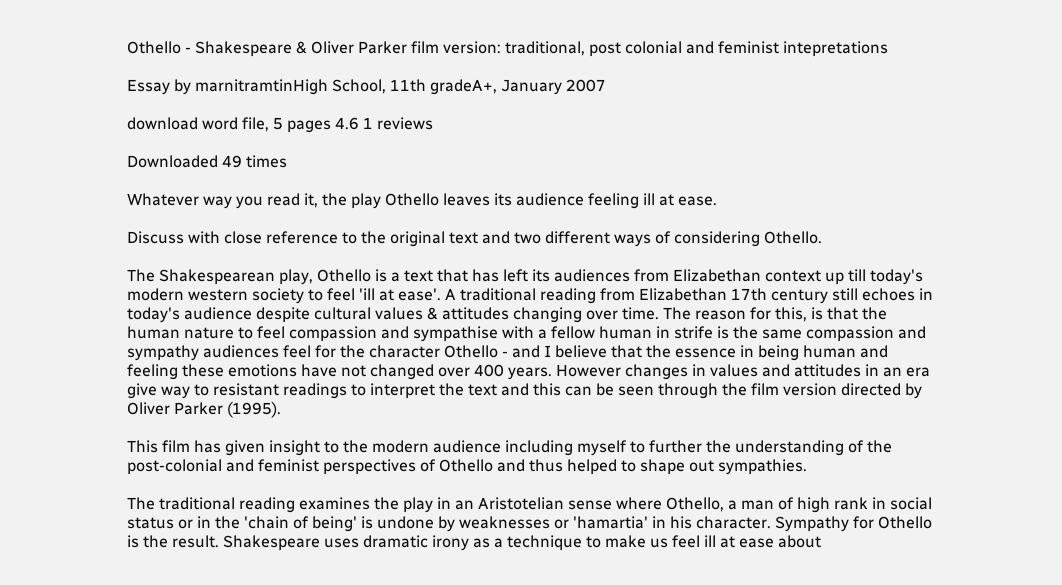Othello - Shakespeare & Oliver Parker film version: traditional, post colonial and feminist intepretations

Essay by marnitramtinHigh School, 11th gradeA+, January 2007

download word file, 5 pages 4.6 1 reviews

Downloaded 49 times

Whatever way you read it, the play Othello leaves its audience feeling ill at ease.

Discuss with close reference to the original text and two different ways of considering Othello.

The Shakespearean play, Othello is a text that has left its audiences from Elizabethan context up till today's modern western society to feel 'ill at ease'. A traditional reading from Elizabethan 17th century still echoes in today's audience despite cultural values & attitudes changing over time. The reason for this, is that the human nature to feel compassion and sympathise with a fellow human in strife is the same compassion and sympathy audiences feel for the character Othello - and I believe that the essence in being human and feeling these emotions have not changed over 400 years. However changes in values and attitudes in an era give way to resistant readings to interpret the text and this can be seen through the film version directed by Oliver Parker (1995).

This film has given insight to the modern audience including myself to further the understanding of the post-colonial and feminist perspectives of Othello and thus helped to shape out sympathies.

The traditional reading examines the play in an Aristotelian sense where Othello, a man of high rank in social status or in the 'chain of being' is undone by weaknesses or 'hamartia' in his character. Sympathy for Othello is the result. Shakespeare uses dramatic irony as a technique to make us feel ill at ease about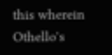this wherein Othello's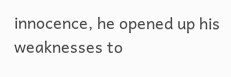innocence, he opened up his weaknesses to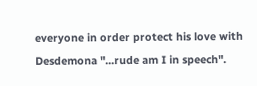everyone in order protect his love with Desdemona "...rude am I in speech".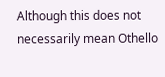Although this does not necessarily mean Othello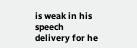is weak in his speech delivery for he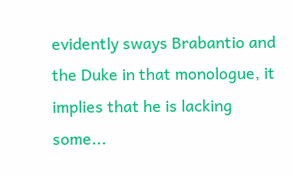evidently sways Brabantio and the Duke in that monologue, it implies that he is lacking some...